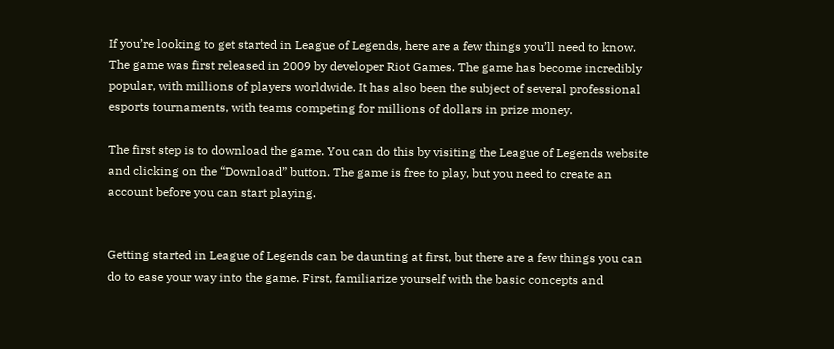If you’re looking to get started in League of Legends, here are a few things you’ll need to know. The game was first released in 2009 by developer Riot Games. The game has become incredibly popular, with millions of players worldwide. It has also been the subject of several professional esports tournaments, with teams competing for millions of dollars in prize money.

The first step is to download the game. You can do this by visiting the League of Legends website and clicking on the “Download” button. The game is free to play, but you need to create an account before you can start playing.


Getting started in League of Legends can be daunting at first, but there are a few things you can do to ease your way into the game. First, familiarize yourself with the basic concepts and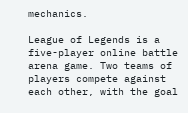mechanics.

League of Legends is a five-player online battle arena game. Two teams of players compete against each other, with the goal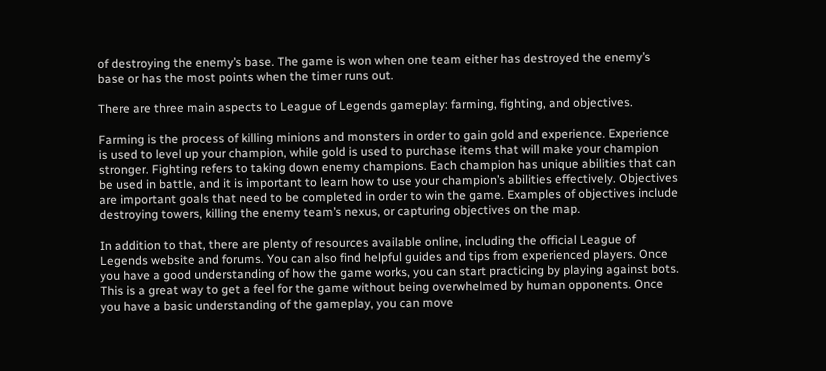of destroying the enemy’s base. The game is won when one team either has destroyed the enemy’s base or has the most points when the timer runs out.

There are three main aspects to League of Legends gameplay: farming, fighting, and objectives.

Farming is the process of killing minions and monsters in order to gain gold and experience. Experience is used to level up your champion, while gold is used to purchase items that will make your champion stronger. Fighting refers to taking down enemy champions. Each champion has unique abilities that can be used in battle, and it is important to learn how to use your champion’s abilities effectively. Objectives are important goals that need to be completed in order to win the game. Examples of objectives include destroying towers, killing the enemy team’s nexus, or capturing objectives on the map.

In addition to that, there are plenty of resources available online, including the official League of Legends website and forums. You can also find helpful guides and tips from experienced players. Once you have a good understanding of how the game works, you can start practicing by playing against bots. This is a great way to get a feel for the game without being overwhelmed by human opponents. Once you have a basic understanding of the gameplay, you can move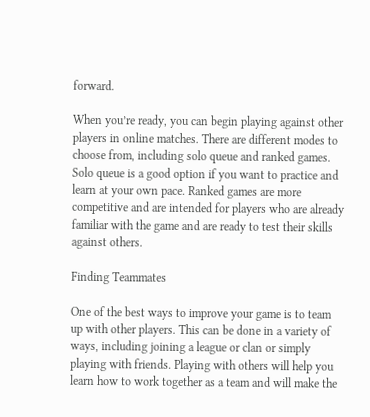forward.

When you’re ready, you can begin playing against other players in online matches. There are different modes to choose from, including solo queue and ranked games. Solo queue is a good option if you want to practice and learn at your own pace. Ranked games are more competitive and are intended for players who are already familiar with the game and are ready to test their skills against others.

Finding Teammates

One of the best ways to improve your game is to team up with other players. This can be done in a variety of ways, including joining a league or clan or simply playing with friends. Playing with others will help you learn how to work together as a team and will make the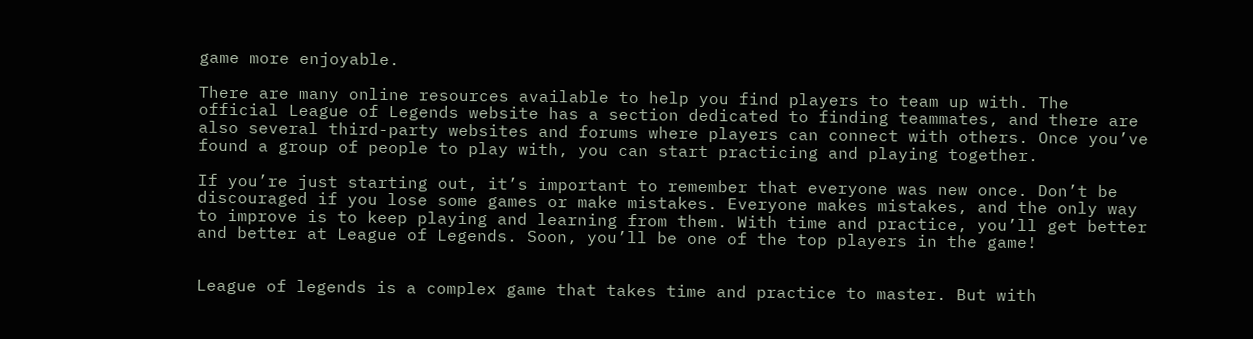game more enjoyable.

There are many online resources available to help you find players to team up with. The official League of Legends website has a section dedicated to finding teammates, and there are also several third-party websites and forums where players can connect with others. Once you’ve found a group of people to play with, you can start practicing and playing together.

If you’re just starting out, it’s important to remember that everyone was new once. Don’t be discouraged if you lose some games or make mistakes. Everyone makes mistakes, and the only way to improve is to keep playing and learning from them. With time and practice, you’ll get better and better at League of Legends. Soon, you’ll be one of the top players in the game!


League of legends is a complex game that takes time and practice to master. But with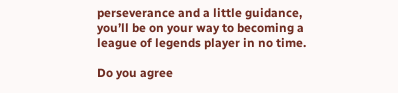perseverance and a little guidance, you’ll be on your way to becoming a league of legends player in no time.

Do you agree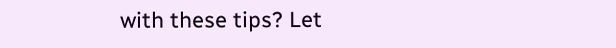with these tips? Let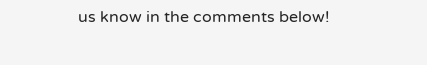us know in the comments below!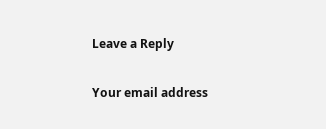Leave a Reply

Your email address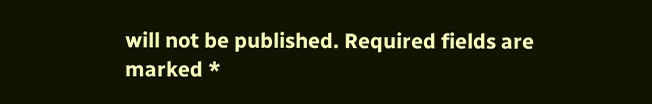will not be published. Required fields are marked *